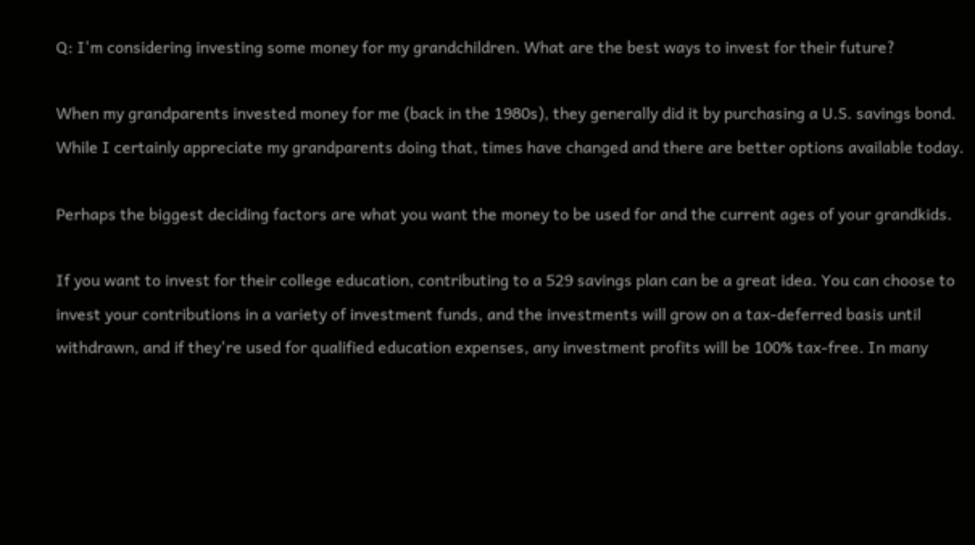Q: I'm considering investing some money for my grandchildren. What are the best ways to invest for their future?

When my grandparents invested money for me (back in the 1980s), they generally did it by purchasing a U.S. savings bond. While I certainly appreciate my grandparents doing that, times have changed and there are better options available today.

Perhaps the biggest deciding factors are what you want the money to be used for and the current ages of your grandkids.

If you want to invest for their college education, contributing to a 529 savings plan can be a great idea. You can choose to invest your contributions in a variety of investment funds, and the investments will grow on a tax-deferred basis until withdrawn, and if they're used for qualified education expenses, any investment profits will be 100% tax-free. In many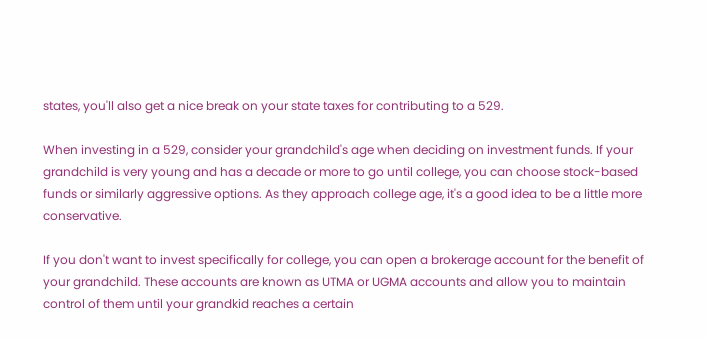states, you'll also get a nice break on your state taxes for contributing to a 529.

When investing in a 529, consider your grandchild's age when deciding on investment funds. If your grandchild is very young and has a decade or more to go until college, you can choose stock-based funds or similarly aggressive options. As they approach college age, it's a good idea to be a little more conservative.

If you don't want to invest specifically for college, you can open a brokerage account for the benefit of your grandchild. These accounts are known as UTMA or UGMA accounts and allow you to maintain control of them until your grandkid reaches a certain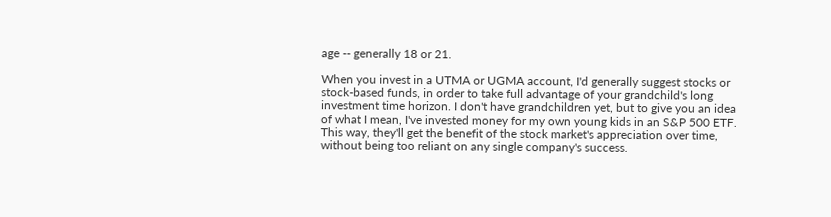age -- generally 18 or 21.

When you invest in a UTMA or UGMA account, I'd generally suggest stocks or stock-based funds, in order to take full advantage of your grandchild's long investment time horizon. I don't have grandchildren yet, but to give you an idea of what I mean, I've invested money for my own young kids in an S&P 500 ETF. This way, they'll get the benefit of the stock market's appreciation over time, without being too reliant on any single company's success.